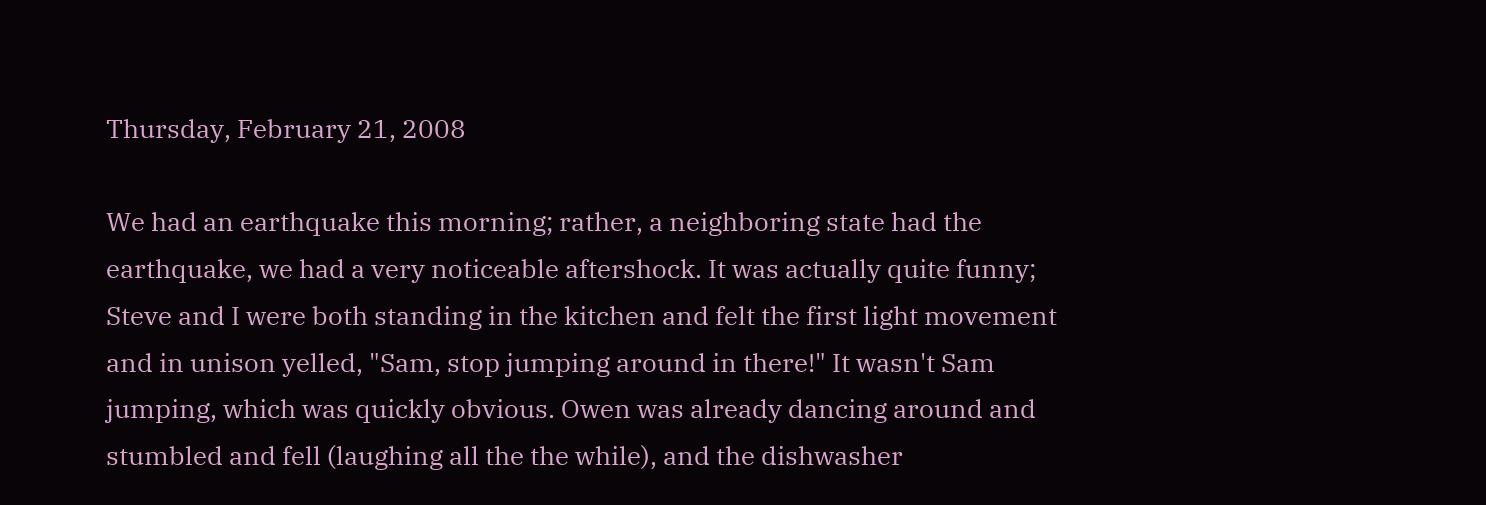Thursday, February 21, 2008

We had an earthquake this morning; rather, a neighboring state had the earthquake, we had a very noticeable aftershock. It was actually quite funny; Steve and I were both standing in the kitchen and felt the first light movement and in unison yelled, "Sam, stop jumping around in there!" It wasn't Sam jumping, which was quickly obvious. Owen was already dancing around and stumbled and fell (laughing all the the while), and the dishwasher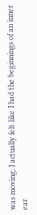was moving; I actually felt like I had the beginnings of an inner ear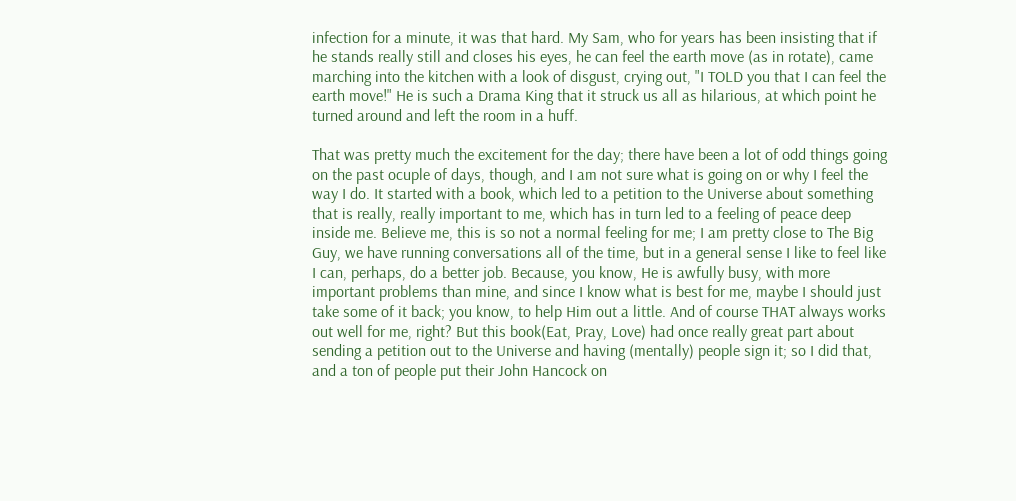infection for a minute, it was that hard. My Sam, who for years has been insisting that if he stands really still and closes his eyes, he can feel the earth move (as in rotate), came marching into the kitchen with a look of disgust, crying out, "I TOLD you that I can feel the earth move!" He is such a Drama King that it struck us all as hilarious, at which point he turned around and left the room in a huff.

That was pretty much the excitement for the day; there have been a lot of odd things going on the past ocuple of days, though, and I am not sure what is going on or why I feel the way I do. It started with a book, which led to a petition to the Universe about something that is really, really important to me, which has in turn led to a feeling of peace deep inside me. Believe me, this is so not a normal feeling for me; I am pretty close to The Big Guy, we have running conversations all of the time, but in a general sense I like to feel like I can, perhaps, do a better job. Because, you know, He is awfully busy, with more important problems than mine, and since I know what is best for me, maybe I should just take some of it back; you know, to help Him out a little. And of course THAT always works out well for me, right? But this book(Eat, Pray, Love) had once really great part about sending a petition out to the Universe and having (mentally) people sign it; so I did that, and a ton of people put their John Hancock on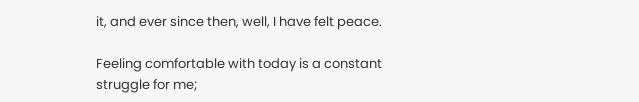it, and ever since then, well, I have felt peace.

Feeling comfortable with today is a constant struggle for me;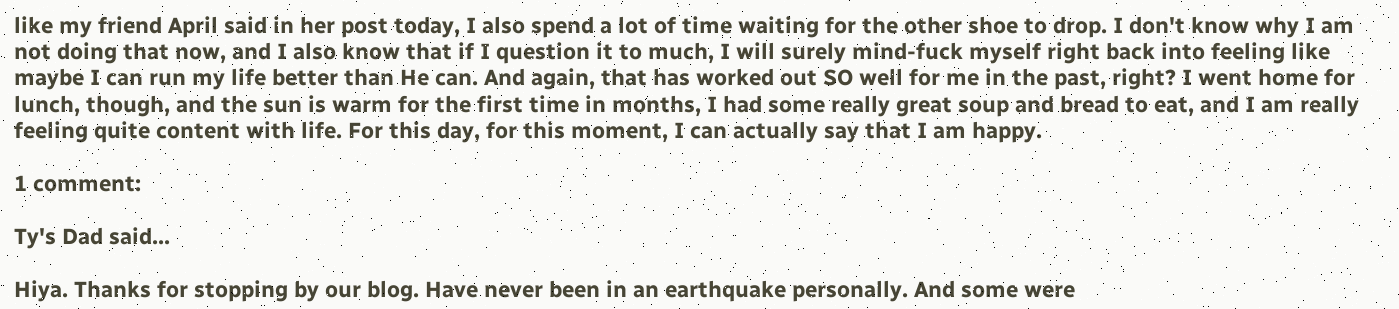like my friend April said in her post today, I also spend a lot of time waiting for the other shoe to drop. I don't know why I am not doing that now, and I also know that if I question it to much, I will surely mind-fuck myself right back into feeling like maybe I can run my life better than He can. And again, that has worked out SO well for me in the past, right? I went home for lunch, though, and the sun is warm for the first time in months, I had some really great soup and bread to eat, and I am really feeling quite content with life. For this day, for this moment, I can actually say that I am happy.

1 comment:

Ty's Dad said...

Hiya. Thanks for stopping by our blog. Have never been in an earthquake personally. And some were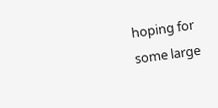hoping for some large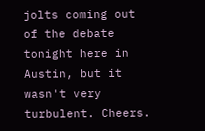jolts coming out of the debate tonight here in Austin, but it wasn't very turbulent. Cheers.